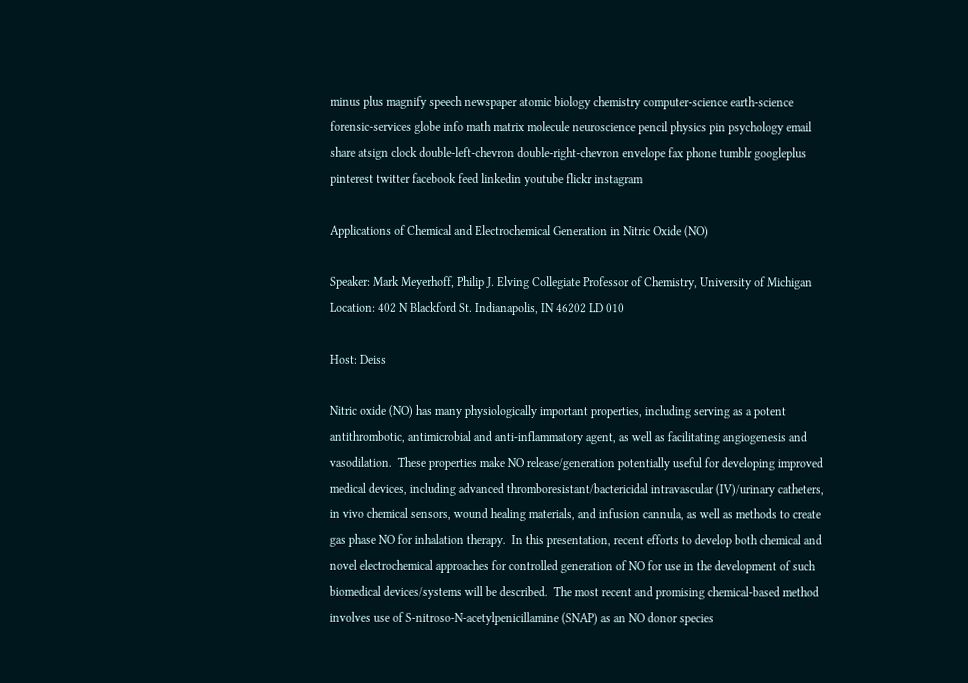minus plus magnify speech newspaper atomic biology chemistry computer-science earth-science forensic-services globe info math matrix molecule neuroscience pencil physics pin psychology email share atsign clock double-left-chevron double-right-chevron envelope fax phone tumblr googleplus pinterest twitter facebook feed linkedin youtube flickr instagram

Applications of Chemical and Electrochemical Generation in Nitric Oxide (NO)

Speaker: Mark Meyerhoff, Philip J. Elving Collegiate Professor of Chemistry, University of Michigan Location: 402 N Blackford St. Indianapolis, IN 46202 LD 010

Host: Deiss

Nitric oxide (NO) has many physiologically important properties, including serving as a potent antithrombotic, antimicrobial and anti-inflammatory agent, as well as facilitating angiogenesis and vasodilation.  These properties make NO release/generation potentially useful for developing improved medical devices, including advanced thromboresistant/bactericidal intravascular (IV)/urinary catheters, in vivo chemical sensors, wound healing materials, and infusion cannula, as well as methods to create gas phase NO for inhalation therapy.  In this presentation, recent efforts to develop both chemical and novel electrochemical approaches for controlled generation of NO for use in the development of such biomedical devices/systems will be described.  The most recent and promising chemical-based method involves use of S-nitroso-N-acetylpenicillamine (SNAP) as an NO donor species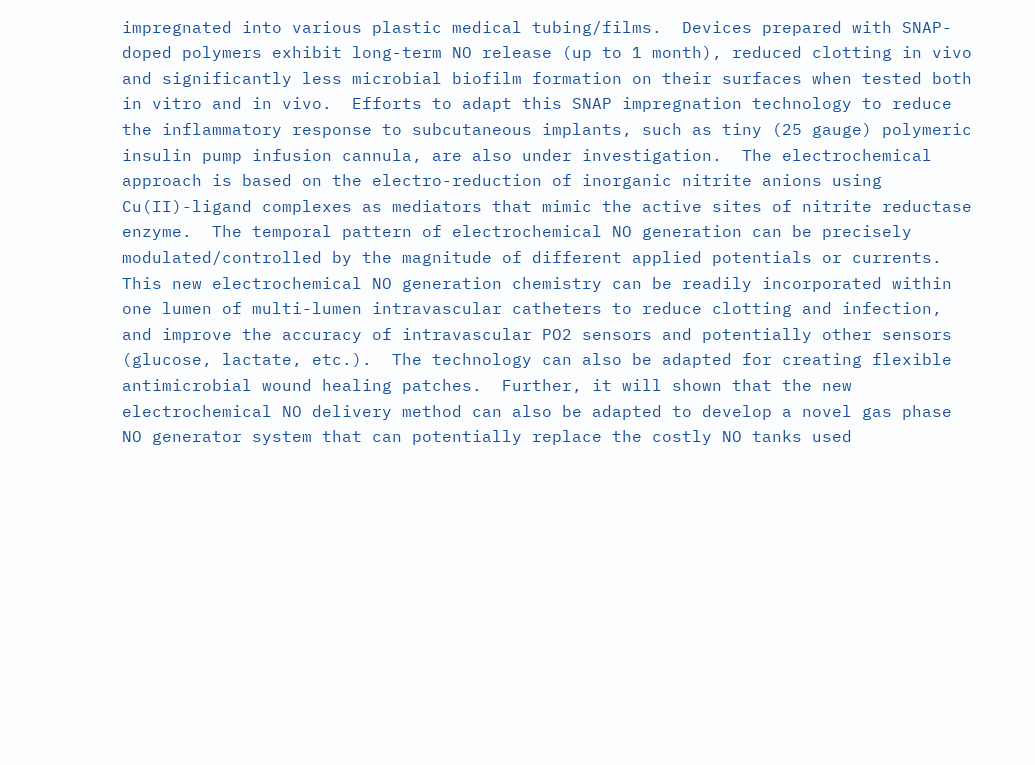impregnated into various plastic medical tubing/films.  Devices prepared with SNAP-doped polymers exhibit long-term NO release (up to 1 month), reduced clotting in vivo and significantly less microbial biofilm formation on their surfaces when tested both in vitro and in vivo.  Efforts to adapt this SNAP impregnation technology to reduce the inflammatory response to subcutaneous implants, such as tiny (25 gauge) polymeric insulin pump infusion cannula, are also under investigation.  The electrochemical approach is based on the electro-reduction of inorganic nitrite anions using Cu(II)-ligand complexes as mediators that mimic the active sites of nitrite reductase enzyme.  The temporal pattern of electrochemical NO generation can be precisely modulated/controlled by the magnitude of different applied potentials or currents.  This new electrochemical NO generation chemistry can be readily incorporated within one lumen of multi-lumen intravascular catheters to reduce clotting and infection, and improve the accuracy of intravascular PO2 sensors and potentially other sensors (glucose, lactate, etc.).  The technology can also be adapted for creating flexible antimicrobial wound healing patches.  Further, it will shown that the new electrochemical NO delivery method can also be adapted to develop a novel gas phase NO generator system that can potentially replace the costly NO tanks used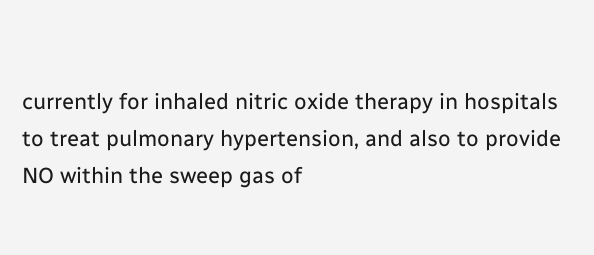currently for inhaled nitric oxide therapy in hospitals to treat pulmonary hypertension, and also to provide NO within the sweep gas of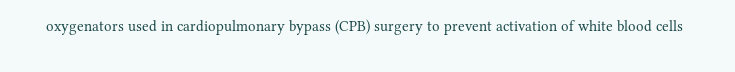oxygenators used in cardiopulmonary bypass (CPB) surgery to prevent activation of white blood cells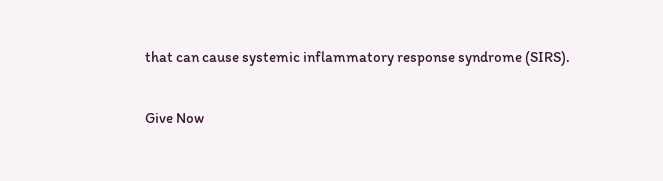that can cause systemic inflammatory response syndrome (SIRS).

Give Now